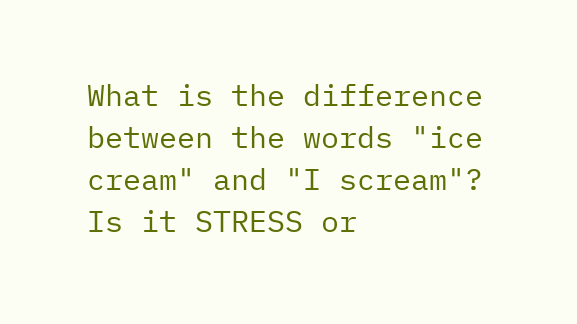What is the difference between the words "ice cream" and "I scream"? Is it STRESS or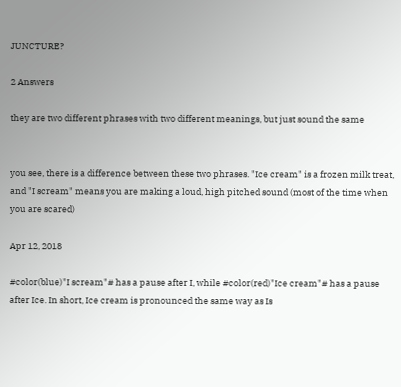JUNCTURE?

2 Answers

they are two different phrases with two different meanings, but just sound the same


you see, there is a difference between these two phrases. "Ice cream" is a frozen milk treat, and "I scream" means you are making a loud, high pitched sound (most of the time when you are scared)

Apr 12, 2018

#color(blue)"I scream"# has a pause after I, while #color(red)"Ice cream"# has a pause after Ice. In short, Ice cream is pronounced the same way as Is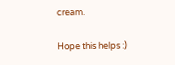cream.

Hope this helps :)